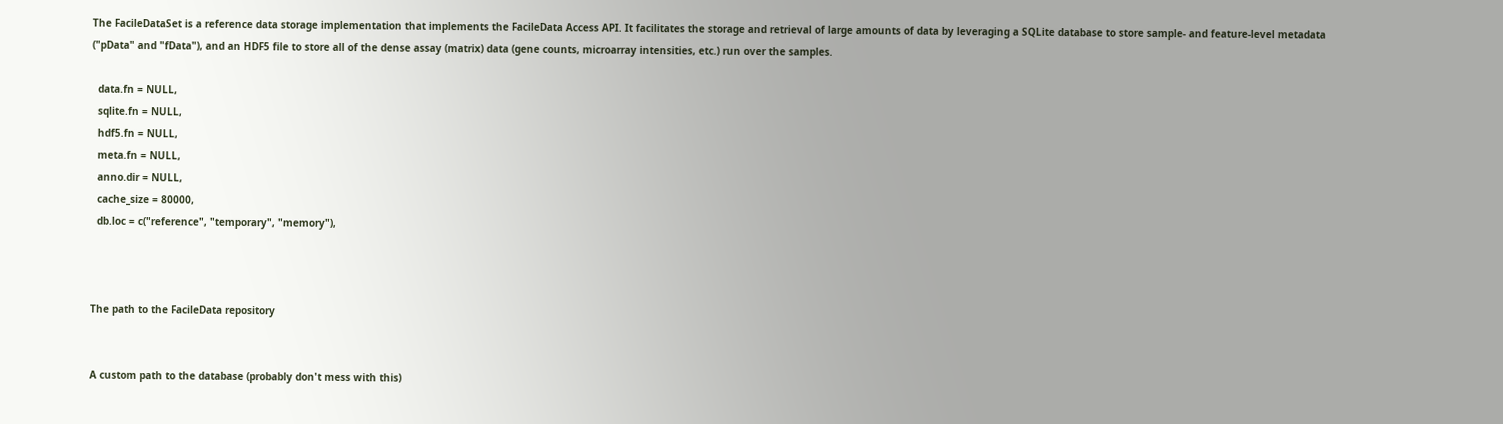The FacileDataSet is a reference data storage implementation that implements the FacileData Access API. It facilitates the storage and retrieval of large amounts of data by leveraging a SQLite database to store sample- and feature-level metadata ("pData" and "fData"), and an HDF5 file to store all of the dense assay (matrix) data (gene counts, microarray intensities, etc.) run over the samples.

  data.fn = NULL,
  sqlite.fn = NULL,
  hdf5.fn = NULL,
  meta.fn = NULL,
  anno.dir = NULL,
  cache_size = 80000,
  db.loc = c("reference", "temporary", "memory"),



The path to the FacileData repository


A custom path to the database (probably don't mess with this)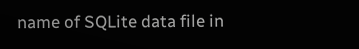name of SQLite data file in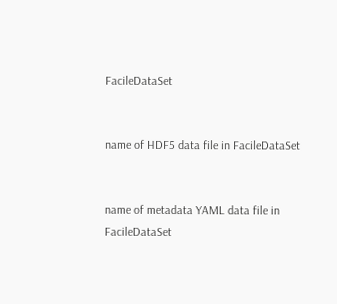FacileDataSet


name of HDF5 data file in FacileDataSet


name of metadata YAML data file in FacileDataSet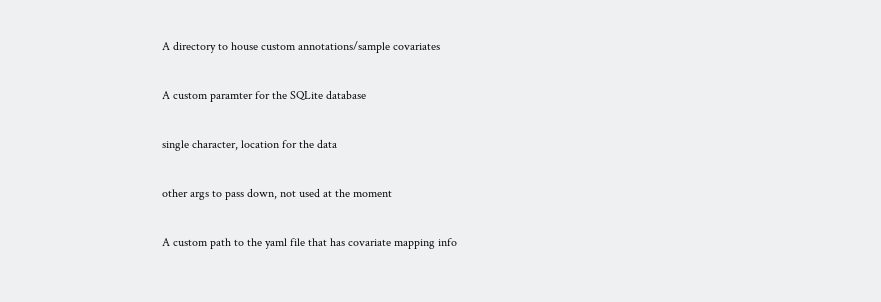A directory to house custom annotations/sample covariates


A custom paramter for the SQLite database


single character, location for the data


other args to pass down, not used at the moment


A custom path to the yaml file that has covariate mapping info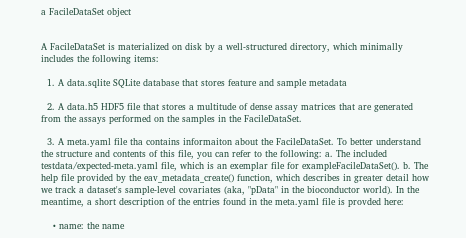a FacileDataSet object


A FacileDataSet is materialized on disk by a well-structured directory, which minimally includes the following items:

  1. A data.sqlite SQLite database that stores feature and sample metadata

  2. A data.h5 HDF5 file that stores a multitude of dense assay matrices that are generated from the assays performed on the samples in the FacileDataSet.

  3. A meta.yaml file tha contains informaiton about the FacileDataSet. To better understand the structure and contents of this file, you can refer to the following: a. The included testdata/expected-meta.yaml file, which is an exemplar file for exampleFacileDataSet(). b. The help file provided by the eav_metadata_create() function, which describes in greater detail how we track a dataset's sample-level covariates (aka, "pData" in the bioconductor world). In the meantime, a short description of the entries found in the meta.yaml file is provded here:

    • name: the name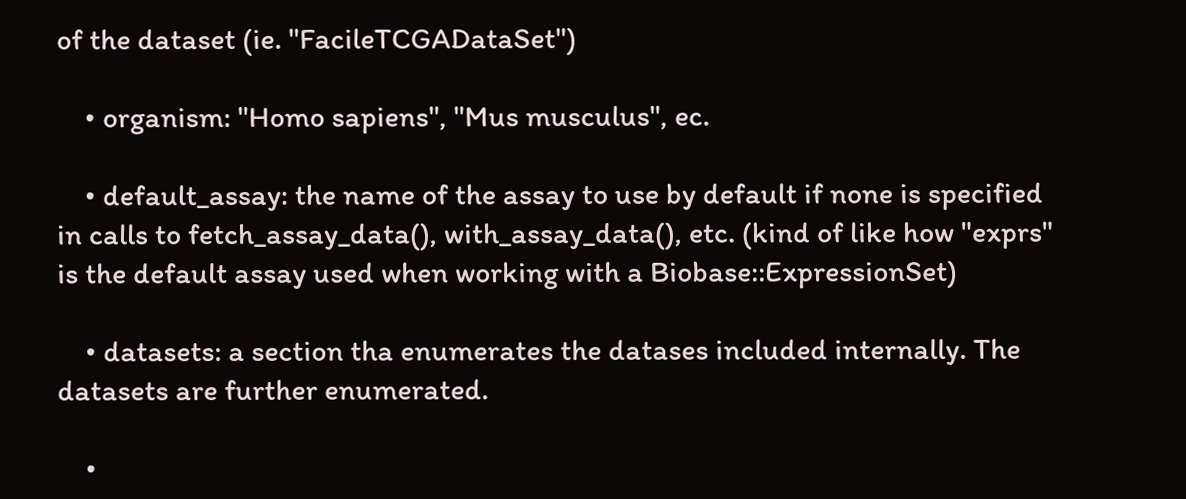of the dataset (ie. "FacileTCGADataSet")

    • organism: "Homo sapiens", "Mus musculus", ec.

    • default_assay: the name of the assay to use by default if none is specified in calls to fetch_assay_data(), with_assay_data(), etc. (kind of like how "exprs" is the default assay used when working with a Biobase::ExpressionSet)

    • datasets: a section tha enumerates the datases included internally. The datasets are further enumerated.

    •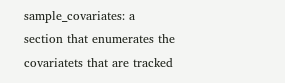sample_covariates: a section that enumerates the covariatets that are tracked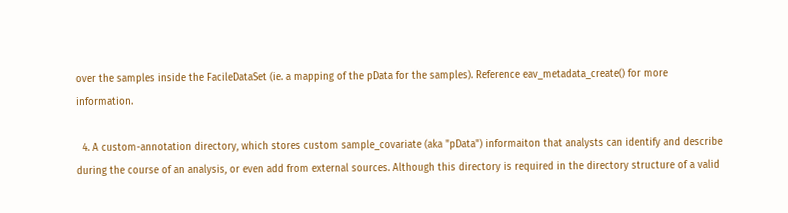over the samples inside the FacileDataSet (ie. a mapping of the pData for the samples). Reference eav_metadata_create() for more information.

  4. A custom-annotation directory, which stores custom sample_covariate (aka "pData") informaiton that analysts can identify and describe during the course of an analysis, or even add from external sources. Although this directory is required in the directory structure of a valid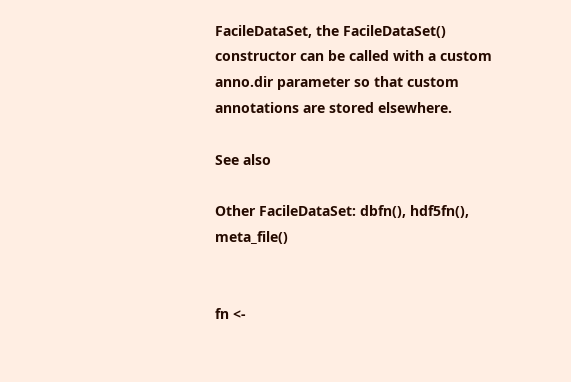FacileDataSet, the FacileDataSet() constructor can be called with a custom anno.dir parameter so that custom annotations are stored elsewhere.

See also

Other FacileDataSet: dbfn(), hdf5fn(), meta_file()


fn <-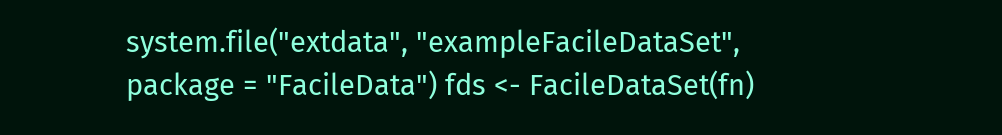system.file("extdata", "exampleFacileDataSet", package = "FacileData") fds <- FacileDataSet(fn)